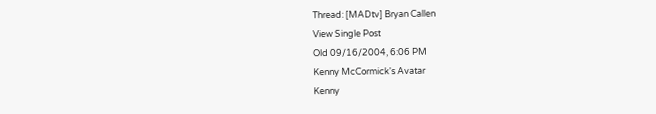Thread: [MADtv] Bryan Callen
View Single Post
Old 09/16/2004, 6:06 PM
Kenny McCormick's Avatar
Kenny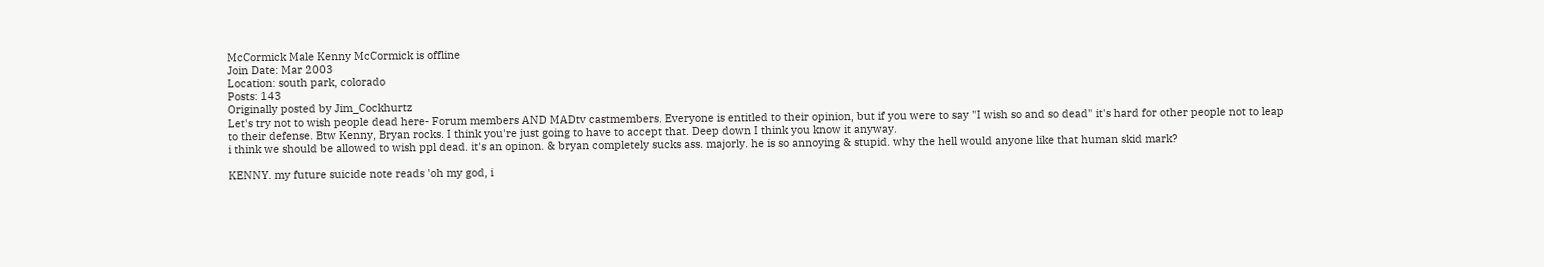McCormick Male Kenny McCormick is offline
Join Date: Mar 2003
Location: south park, colorado
Posts: 143
Originally posted by Jim_Cockhurtz
Let's try not to wish people dead here- Forum members AND MADtv castmembers. Everyone is entitled to their opinion, but if you were to say "I wish so and so dead" it's hard for other people not to leap to their defense. Btw Kenny, Bryan rocks. I think you're just going to have to accept that. Deep down I think you know it anyway.
i think we should be allowed to wish ppl dead. it's an opinon. & bryan completely sucks ass. majorly. he is so annoying & stupid. why the hell would anyone like that human skid mark?

KENNY. my future suicide note reads 'oh my god, i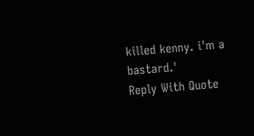killed kenny. i'm a bastard.'
Reply With Quote